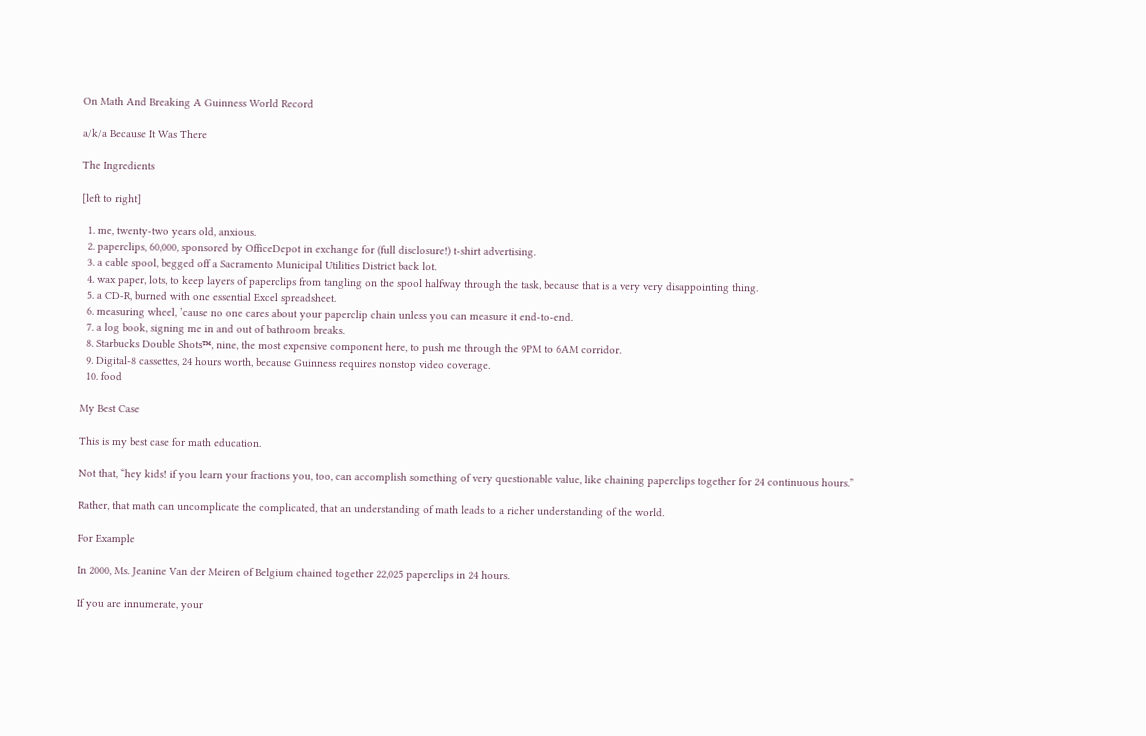On Math And Breaking A Guinness World Record

a/k/a Because It Was There

The Ingredients

[left to right]

  1. me, twenty-two years old, anxious.
  2. paperclips, 60,000, sponsored by OfficeDepot in exchange for (full disclosure!) t-shirt advertising.
  3. a cable spool, begged off a Sacramento Municipal Utilities District back lot.
  4. wax paper, lots, to keep layers of paperclips from tangling on the spool halfway through the task, because that is a very very disappointing thing.
  5. a CD-R, burned with one essential Excel spreadsheet.
  6. measuring wheel, ’cause no one cares about your paperclip chain unless you can measure it end-to-end.
  7. a log book, signing me in and out of bathroom breaks.
  8. Starbucks Double Shots™, nine, the most expensive component here, to push me through the 9PM to 6AM corridor.
  9. Digital-8 cassettes, 24 hours worth, because Guinness requires nonstop video coverage.
  10. food

My Best Case

This is my best case for math education.

Not that, “hey kids! if you learn your fractions you, too, can accomplish something of very questionable value, like chaining paperclips together for 24 continuous hours.”

Rather, that math can uncomplicate the complicated, that an understanding of math leads to a richer understanding of the world.

For Example

In 2000, Ms. Jeanine Van der Meiren of Belgium chained together 22,025 paperclips in 24 hours.

If you are innumerate, your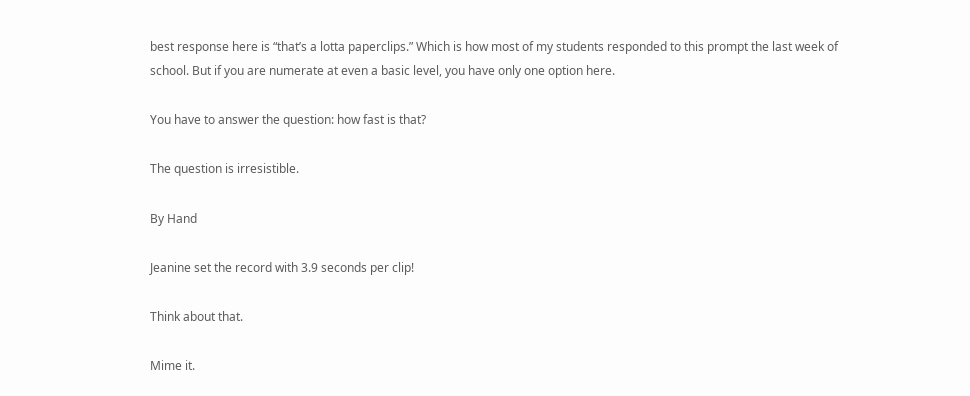best response here is “that’s a lotta paperclips.” Which is how most of my students responded to this prompt the last week of school. But if you are numerate at even a basic level, you have only one option here.

You have to answer the question: how fast is that?

The question is irresistible.

By Hand

Jeanine set the record with 3.9 seconds per clip!

Think about that.

Mime it.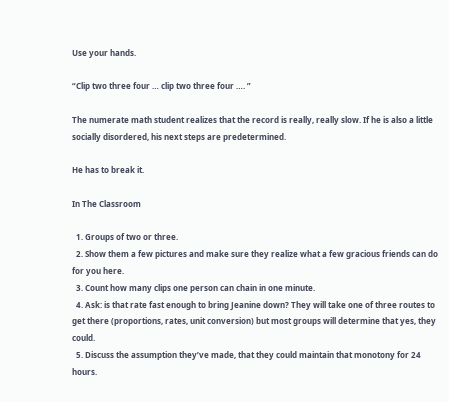Use your hands.

“Clip two three four … clip two three four …. ”

The numerate math student realizes that the record is really, really slow. If he is also a little socially disordered, his next steps are predetermined.

He has to break it.

In The Classroom

  1. Groups of two or three.
  2. Show them a few pictures and make sure they realize what a few gracious friends can do for you here.
  3. Count how many clips one person can chain in one minute.
  4. Ask: is that rate fast enough to bring Jeanine down? They will take one of three routes to get there (proportions, rates, unit conversion) but most groups will determine that yes, they could.
  5. Discuss the assumption they’ve made, that they could maintain that monotony for 24 hours.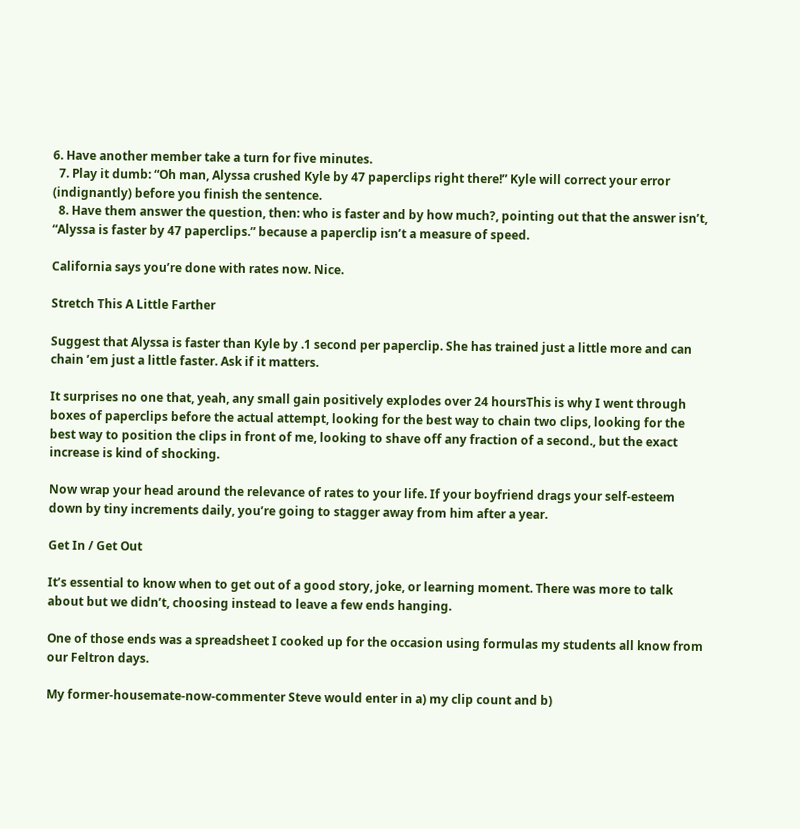6. Have another member take a turn for five minutes.
  7. Play it dumb: “Oh man, Alyssa crushed Kyle by 47 paperclips right there!” Kyle will correct your error (indignantly) before you finish the sentence.
  8. Have them answer the question, then: who is faster and by how much?, pointing out that the answer isn’t, “Alyssa is faster by 47 paperclips.” because a paperclip isn’t a measure of speed.

California says you’re done with rates now. Nice.

Stretch This A Little Farther

Suggest that Alyssa is faster than Kyle by .1 second per paperclip. She has trained just a little more and can chain ’em just a little faster. Ask if it matters.

It surprises no one that, yeah, any small gain positively explodes over 24 hoursThis is why I went through boxes of paperclips before the actual attempt, looking for the best way to chain two clips, looking for the best way to position the clips in front of me, looking to shave off any fraction of a second., but the exact increase is kind of shocking.

Now wrap your head around the relevance of rates to your life. If your boyfriend drags your self-esteem down by tiny increments daily, you’re going to stagger away from him after a year.

Get In / Get Out

It’s essential to know when to get out of a good story, joke, or learning moment. There was more to talk about but we didn’t, choosing instead to leave a few ends hanging.

One of those ends was a spreadsheet I cooked up for the occasion using formulas my students all know from our Feltron days.

My former-housemate-now-commenter Steve would enter in a) my clip count and b)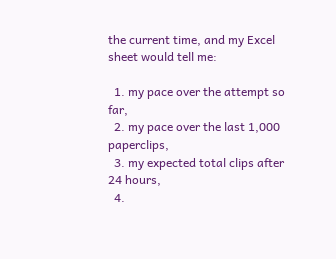the current time, and my Excel sheet would tell me:

  1. my pace over the attempt so far,
  2. my pace over the last 1,000 paperclips,
  3. my expected total clips after 24 hours,
  4.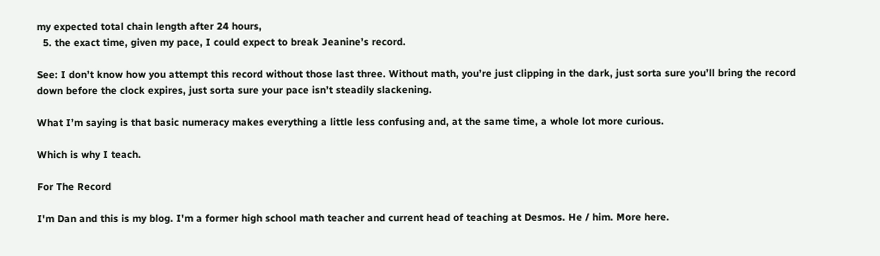my expected total chain length after 24 hours,
  5. the exact time, given my pace, I could expect to break Jeanine’s record.

See: I don’t know how you attempt this record without those last three. Without math, you’re just clipping in the dark, just sorta sure you’ll bring the record down before the clock expires, just sorta sure your pace isn’t steadily slackening.

What I’m saying is that basic numeracy makes everything a little less confusing and, at the same time, a whole lot more curious.

Which is why I teach.

For The Record

I'm Dan and this is my blog. I'm a former high school math teacher and current head of teaching at Desmos. He / him. More here.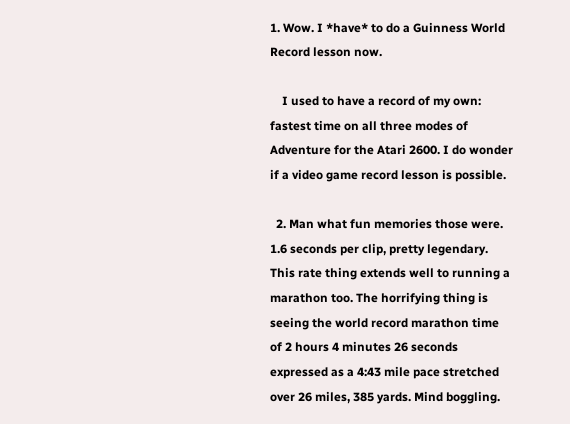1. Wow. I *have* to do a Guinness World Record lesson now.

    I used to have a record of my own: fastest time on all three modes of Adventure for the Atari 2600. I do wonder if a video game record lesson is possible.

  2. Man what fun memories those were. 1.6 seconds per clip, pretty legendary. This rate thing extends well to running a marathon too. The horrifying thing is seeing the world record marathon time of 2 hours 4 minutes 26 seconds expressed as a 4:43 mile pace stretched over 26 miles, 385 yards. Mind boggling.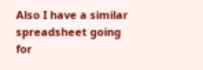Also I have a similar spreadsheet going for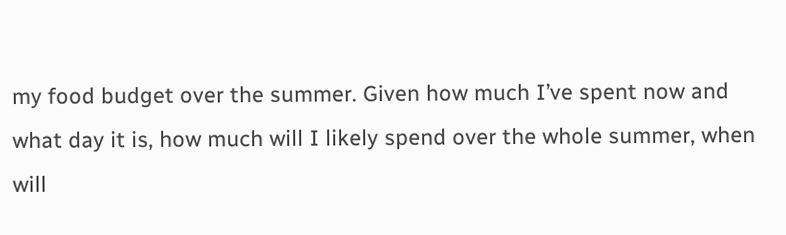my food budget over the summer. Given how much I’ve spent now and what day it is, how much will I likely spend over the whole summer, when will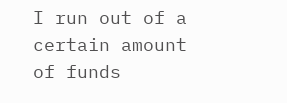I run out of a certain amount of funds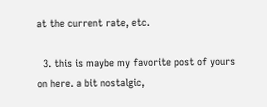at the current rate, etc.

  3. this is maybe my favorite post of yours on here. a bit nostalgic,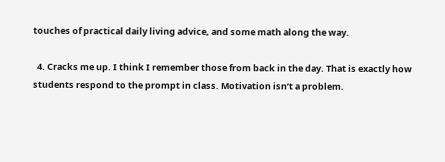touches of practical daily living advice, and some math along the way.

  4. Cracks me up. I think I remember those from back in the day. That is exactly how students respond to the prompt in class. Motivation isn’t a problem.